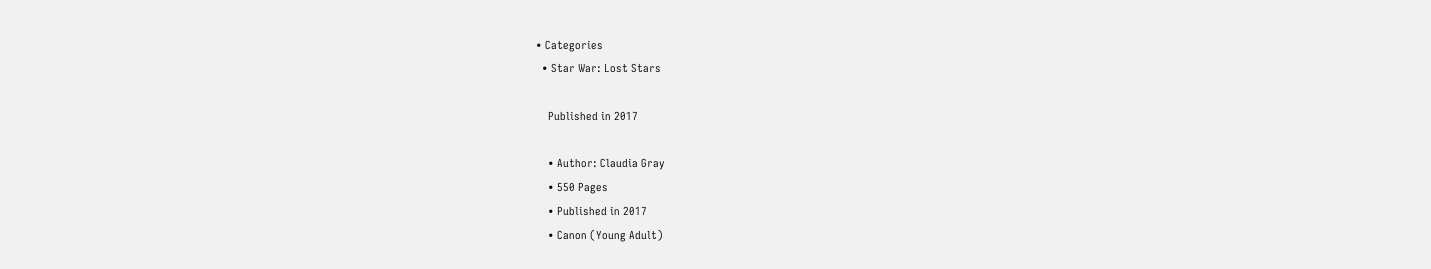• Categories
  • Star War: Lost Stars

    Published in 2017

    • Author: Claudia Gray
    • 550 Pages
    • Published in 2017
    • Canon (Young Adult)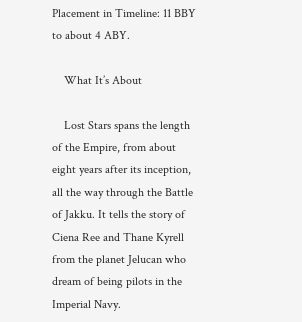Placement in Timeline: 11 BBY to about 4 ABY.

    What It’s About

    Lost Stars spans the length of the Empire, from about eight years after its inception, all the way through the Battle of Jakku. It tells the story of Ciena Ree and Thane Kyrell from the planet Jelucan who dream of being pilots in the Imperial Navy.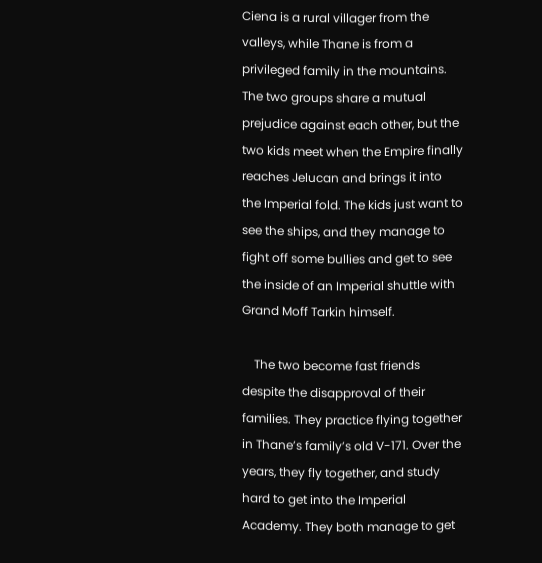Ciena is a rural villager from the valleys, while Thane is from a privileged family in the mountains. The two groups share a mutual prejudice against each other, but the two kids meet when the Empire finally reaches Jelucan and brings it into the Imperial fold. The kids just want to see the ships, and they manage to fight off some bullies and get to see the inside of an Imperial shuttle with Grand Moff Tarkin himself.

    The two become fast friends despite the disapproval of their families. They practice flying together in Thane’s family’s old V-171. Over the years, they fly together, and study hard to get into the Imperial Academy. They both manage to get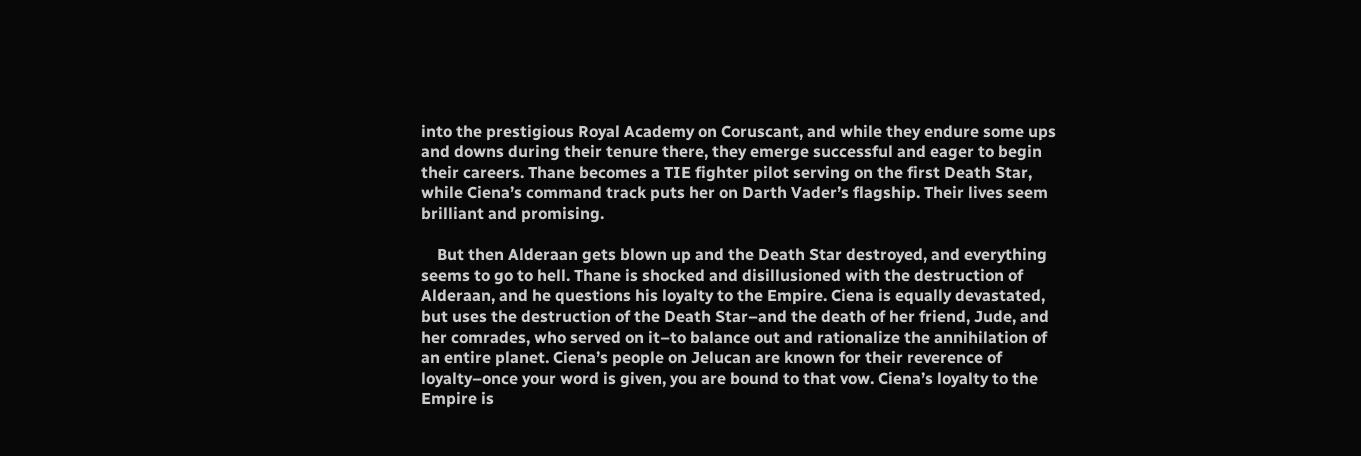into the prestigious Royal Academy on Coruscant, and while they endure some ups and downs during their tenure there, they emerge successful and eager to begin their careers. Thane becomes a TIE fighter pilot serving on the first Death Star, while Ciena’s command track puts her on Darth Vader’s flagship. Their lives seem brilliant and promising.

    But then Alderaan gets blown up and the Death Star destroyed, and everything seems to go to hell. Thane is shocked and disillusioned with the destruction of Alderaan, and he questions his loyalty to the Empire. Ciena is equally devastated, but uses the destruction of the Death Star–and the death of her friend, Jude, and her comrades, who served on it–to balance out and rationalize the annihilation of an entire planet. Ciena’s people on Jelucan are known for their reverence of loyalty–once your word is given, you are bound to that vow. Ciena’s loyalty to the Empire is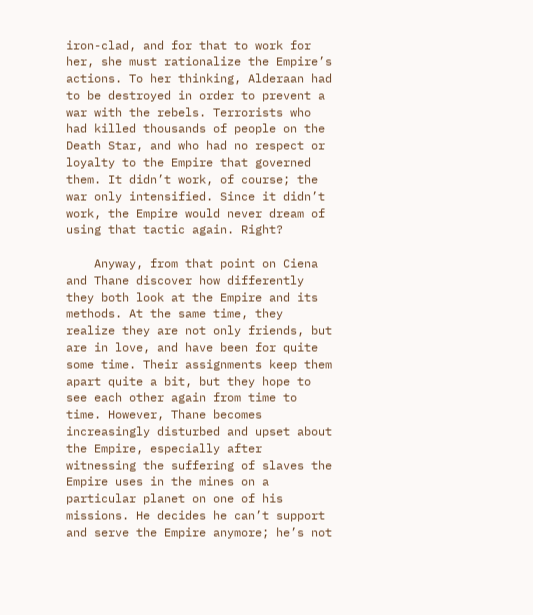iron-clad, and for that to work for her, she must rationalize the Empire’s actions. To her thinking, Alderaan had to be destroyed in order to prevent a war with the rebels. Terrorists who had killed thousands of people on the Death Star, and who had no respect or loyalty to the Empire that governed them. It didn’t work, of course; the war only intensified. Since it didn’t work, the Empire would never dream of using that tactic again. Right?

    Anyway, from that point on Ciena and Thane discover how differently they both look at the Empire and its methods. At the same time, they realize they are not only friends, but are in love, and have been for quite some time. Their assignments keep them apart quite a bit, but they hope to see each other again from time to time. However, Thane becomes increasingly disturbed and upset about the Empire, especially after witnessing the suffering of slaves the Empire uses in the mines on a particular planet on one of his missions. He decides he can’t support and serve the Empire anymore; he’s not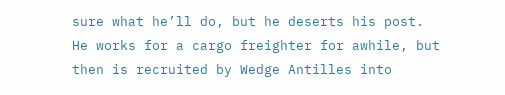sure what he’ll do, but he deserts his post. He works for a cargo freighter for awhile, but then is recruited by Wedge Antilles into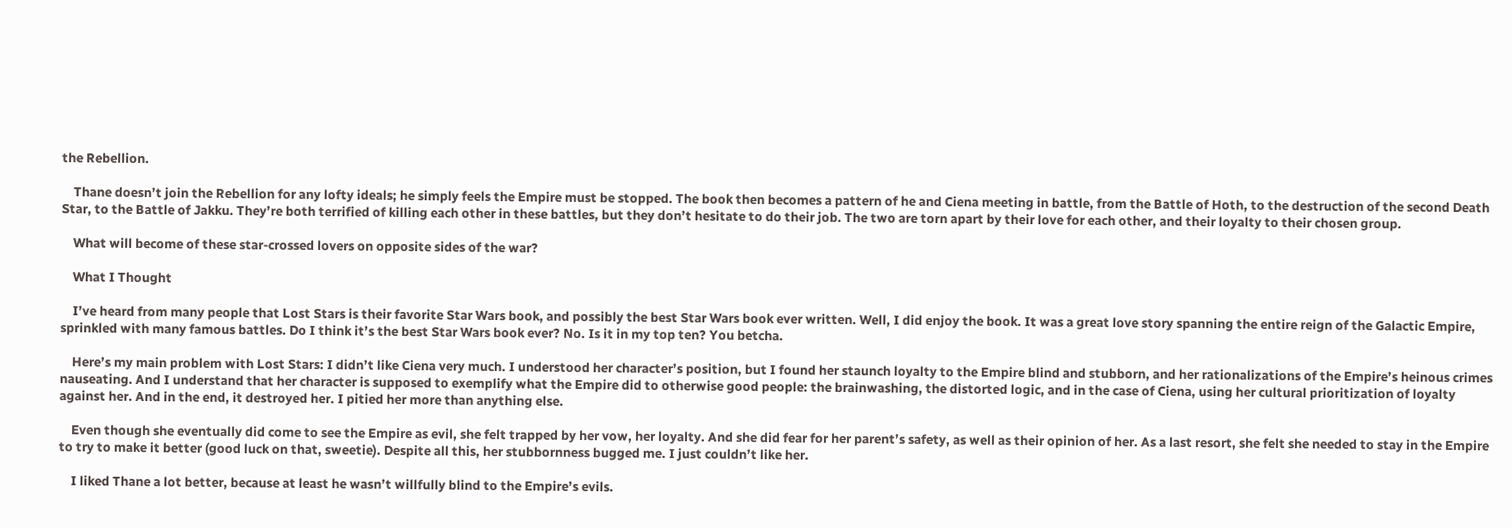the Rebellion.

    Thane doesn’t join the Rebellion for any lofty ideals; he simply feels the Empire must be stopped. The book then becomes a pattern of he and Ciena meeting in battle, from the Battle of Hoth, to the destruction of the second Death Star, to the Battle of Jakku. They’re both terrified of killing each other in these battles, but they don’t hesitate to do their job. The two are torn apart by their love for each other, and their loyalty to their chosen group.

    What will become of these star-crossed lovers on opposite sides of the war?

    What I Thought

    I’ve heard from many people that Lost Stars is their favorite Star Wars book, and possibly the best Star Wars book ever written. Well, I did enjoy the book. It was a great love story spanning the entire reign of the Galactic Empire, sprinkled with many famous battles. Do I think it’s the best Star Wars book ever? No. Is it in my top ten? You betcha.

    Here’s my main problem with Lost Stars: I didn’t like Ciena very much. I understood her character’s position, but I found her staunch loyalty to the Empire blind and stubborn, and her rationalizations of the Empire’s heinous crimes nauseating. And I understand that her character is supposed to exemplify what the Empire did to otherwise good people: the brainwashing, the distorted logic, and in the case of Ciena, using her cultural prioritization of loyalty against her. And in the end, it destroyed her. I pitied her more than anything else.

    Even though she eventually did come to see the Empire as evil, she felt trapped by her vow, her loyalty. And she did fear for her parent’s safety, as well as their opinion of her. As a last resort, she felt she needed to stay in the Empire to try to make it better (good luck on that, sweetie). Despite all this, her stubbornness bugged me. I just couldn’t like her.

    I liked Thane a lot better, because at least he wasn’t willfully blind to the Empire’s evils.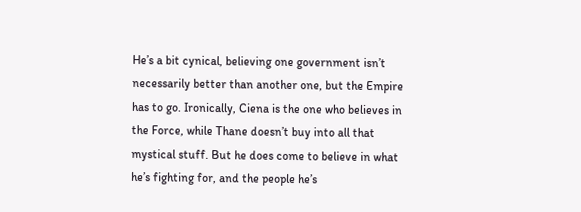He’s a bit cynical, believing one government isn’t necessarily better than another one, but the Empire has to go. Ironically, Ciena is the one who believes in the Force, while Thane doesn’t buy into all that mystical stuff. But he does come to believe in what he’s fighting for, and the people he’s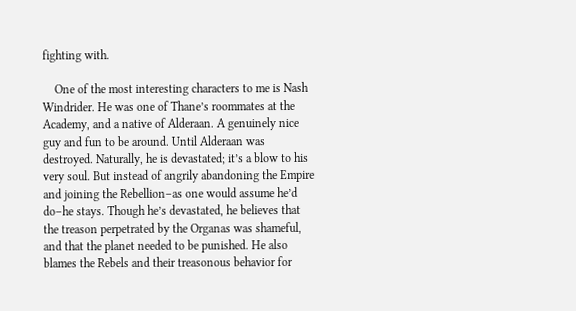fighting with.

    One of the most interesting characters to me is Nash Windrider. He was one of Thane’s roommates at the Academy, and a native of Alderaan. A genuinely nice guy and fun to be around. Until Alderaan was destroyed. Naturally, he is devastated; it’s a blow to his very soul. But instead of angrily abandoning the Empire and joining the Rebellion–as one would assume he’d do–he stays. Though he’s devastated, he believes that the treason perpetrated by the Organas was shameful, and that the planet needed to be punished. He also blames the Rebels and their treasonous behavior for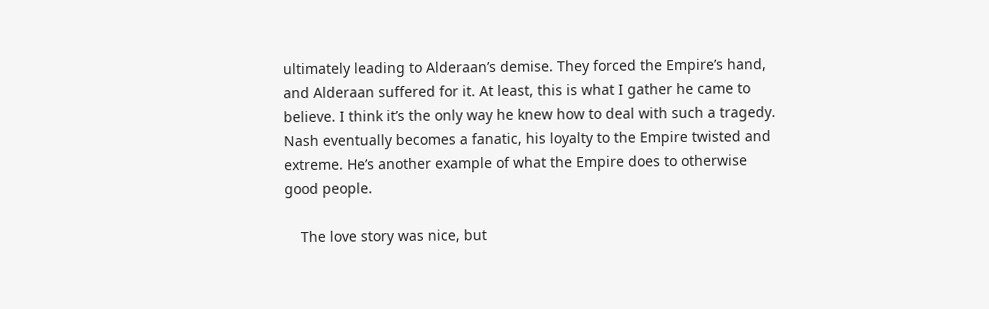ultimately leading to Alderaan’s demise. They forced the Empire’s hand, and Alderaan suffered for it. At least, this is what I gather he came to believe. I think it’s the only way he knew how to deal with such a tragedy. Nash eventually becomes a fanatic, his loyalty to the Empire twisted and extreme. He’s another example of what the Empire does to otherwise good people.

    The love story was nice, but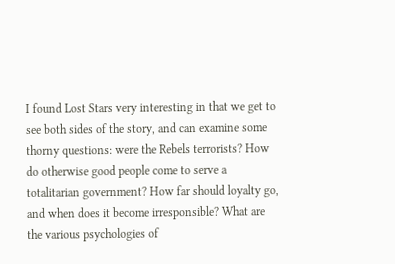I found Lost Stars very interesting in that we get to see both sides of the story, and can examine some thorny questions: were the Rebels terrorists? How do otherwise good people come to serve a totalitarian government? How far should loyalty go, and when does it become irresponsible? What are the various psychologies of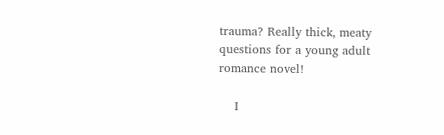trauma? Really thick, meaty questions for a young adult romance novel!

    I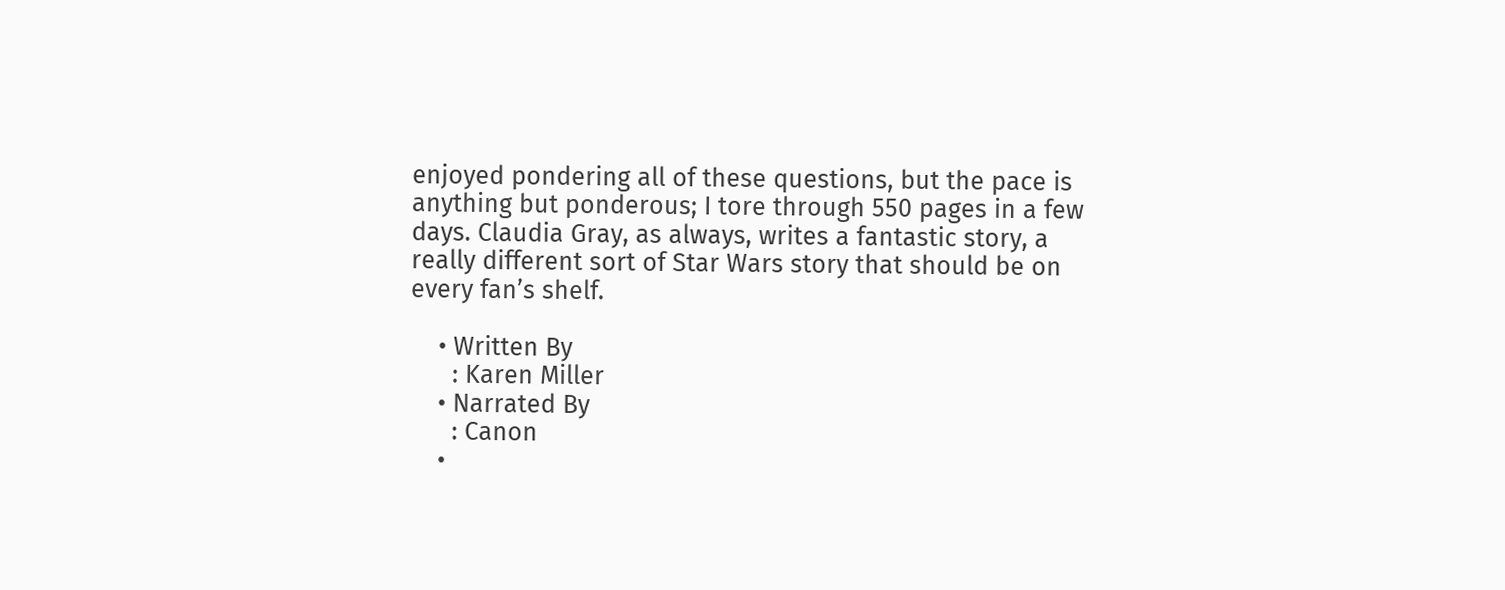enjoyed pondering all of these questions, but the pace is anything but ponderous; I tore through 550 pages in a few days. Claudia Gray, as always, writes a fantastic story, a really different sort of Star Wars story that should be on every fan’s shelf.

    • Written By
      : Karen Miller
    • Narrated By
      : Canon
    •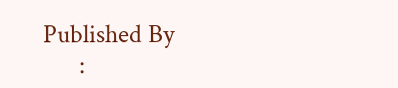Published By
      :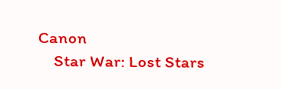Canon
    Star War: Lost Stars